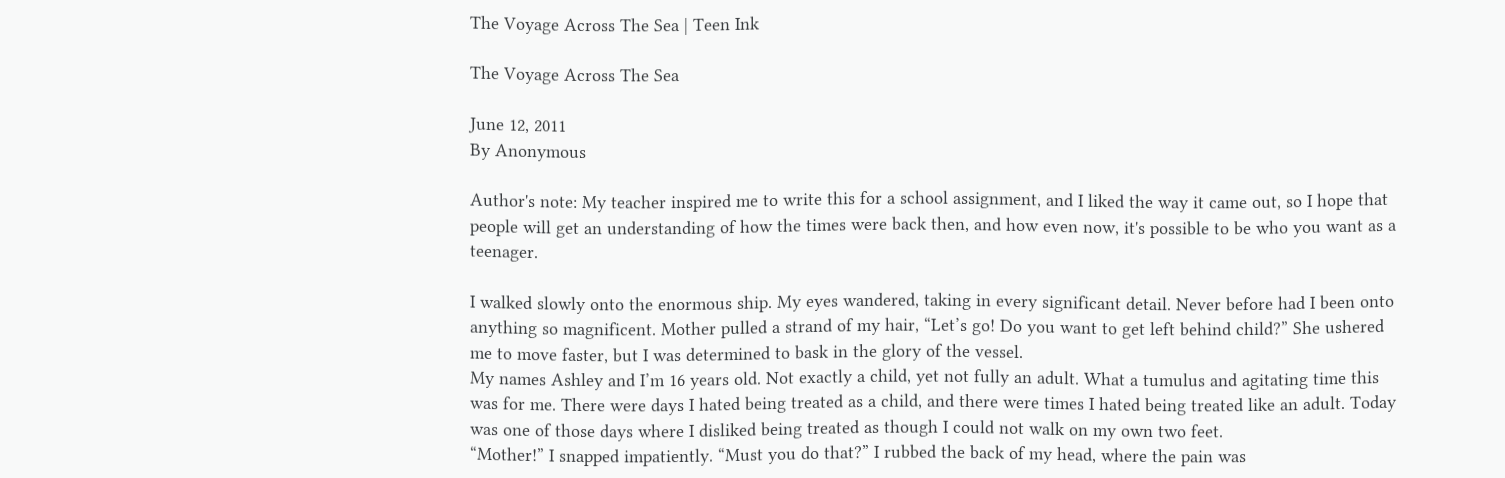The Voyage Across The Sea | Teen Ink

The Voyage Across The Sea

June 12, 2011
By Anonymous

Author's note: My teacher inspired me to write this for a school assignment, and I liked the way it came out, so I hope that people will get an understanding of how the times were back then, and how even now, it's possible to be who you want as a teenager.

I walked slowly onto the enormous ship. My eyes wandered, taking in every significant detail. Never before had I been onto anything so magnificent. Mother pulled a strand of my hair, “Let’s go! Do you want to get left behind child?” She ushered me to move faster, but I was determined to bask in the glory of the vessel.
My names Ashley and I’m 16 years old. Not exactly a child, yet not fully an adult. What a tumulus and agitating time this was for me. There were days I hated being treated as a child, and there were times I hated being treated like an adult. Today was one of those days where I disliked being treated as though I could not walk on my own two feet.
“Mother!” I snapped impatiently. “Must you do that?” I rubbed the back of my head, where the pain was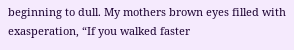beginning to dull. My mothers brown eyes filled with exasperation, “If you walked faster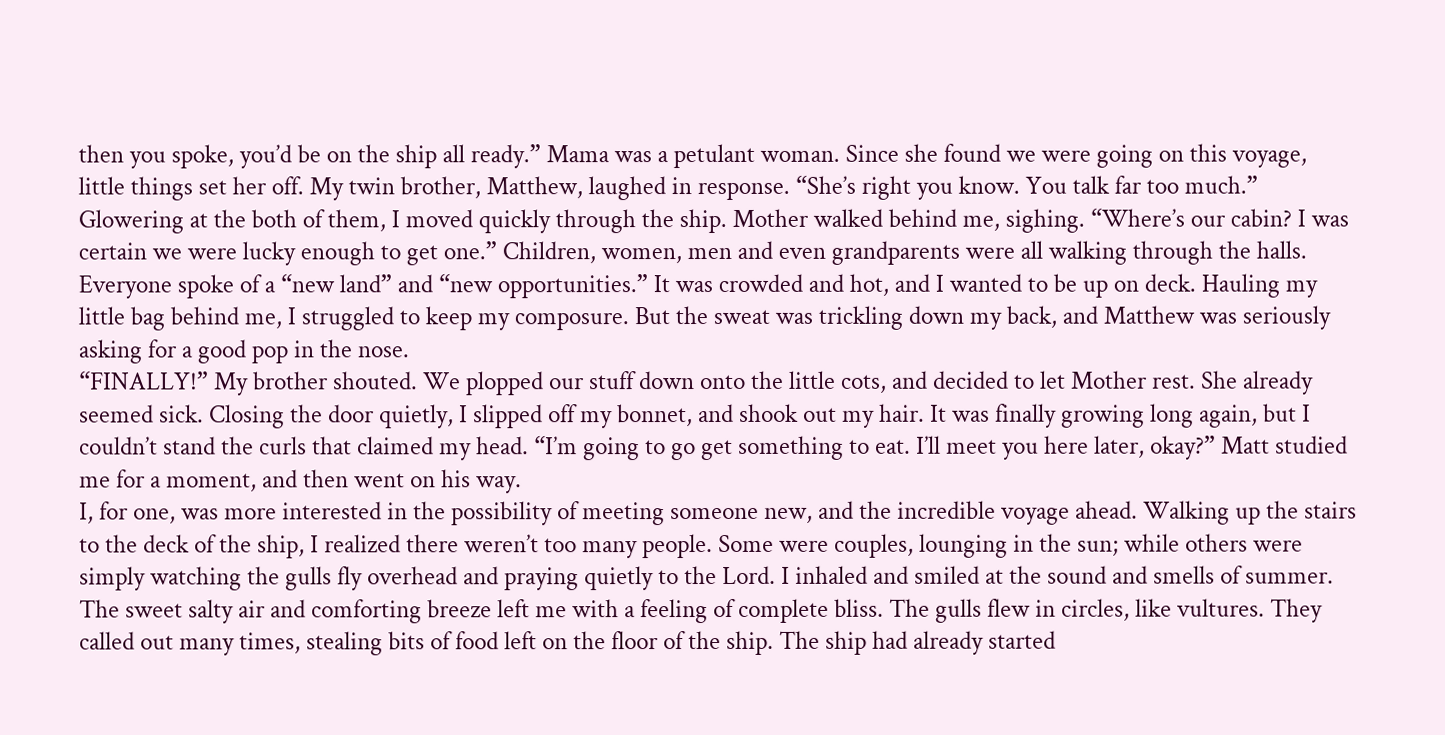then you spoke, you’d be on the ship all ready.” Mama was a petulant woman. Since she found we were going on this voyage, little things set her off. My twin brother, Matthew, laughed in response. “She’s right you know. You talk far too much.”
Glowering at the both of them, I moved quickly through the ship. Mother walked behind me, sighing. “Where’s our cabin? I was certain we were lucky enough to get one.” Children, women, men and even grandparents were all walking through the halls. Everyone spoke of a “new land” and “new opportunities.” It was crowded and hot, and I wanted to be up on deck. Hauling my little bag behind me, I struggled to keep my composure. But the sweat was trickling down my back, and Matthew was seriously asking for a good pop in the nose.
“FINALLY!” My brother shouted. We plopped our stuff down onto the little cots, and decided to let Mother rest. She already seemed sick. Closing the door quietly, I slipped off my bonnet, and shook out my hair. It was finally growing long again, but I couldn’t stand the curls that claimed my head. “I’m going to go get something to eat. I’ll meet you here later, okay?” Matt studied me for a moment, and then went on his way.
I, for one, was more interested in the possibility of meeting someone new, and the incredible voyage ahead. Walking up the stairs to the deck of the ship, I realized there weren’t too many people. Some were couples, lounging in the sun; while others were simply watching the gulls fly overhead and praying quietly to the Lord. I inhaled and smiled at the sound and smells of summer. The sweet salty air and comforting breeze left me with a feeling of complete bliss. The gulls flew in circles, like vultures. They called out many times, stealing bits of food left on the floor of the ship. The ship had already started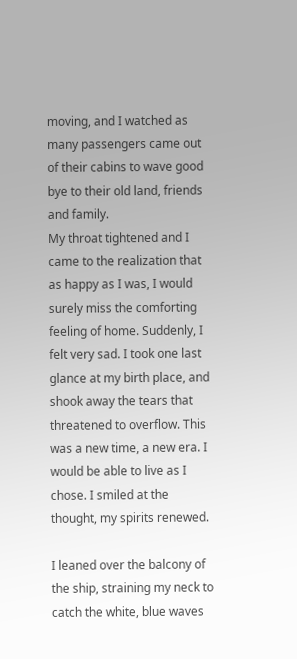moving, and I watched as many passengers came out of their cabins to wave good bye to their old land, friends and family.
My throat tightened and I came to the realization that as happy as I was, I would surely miss the comforting feeling of home. Suddenly, I felt very sad. I took one last glance at my birth place, and shook away the tears that threatened to overflow. This was a new time, a new era. I would be able to live as I chose. I smiled at the thought, my spirits renewed.

I leaned over the balcony of the ship, straining my neck to catch the white, blue waves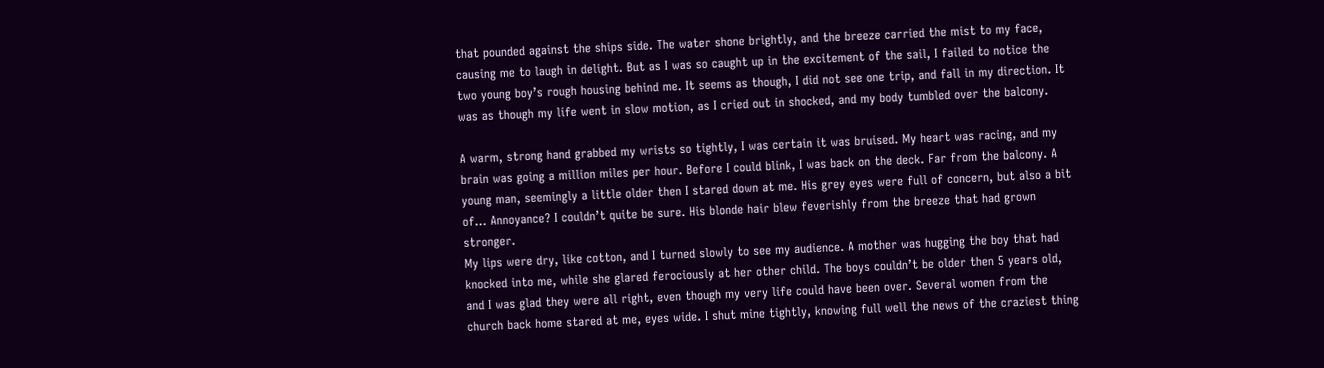that pounded against the ships side. The water shone brightly, and the breeze carried the mist to my face, causing me to laugh in delight. But as I was so caught up in the excitement of the sail, I failed to notice the two young boy’s rough housing behind me. It seems as though, I did not see one trip, and fall in my direction. It was as though my life went in slow motion, as I cried out in shocked, and my body tumbled over the balcony.

A warm, strong hand grabbed my wrists so tightly, I was certain it was bruised. My heart was racing, and my brain was going a million miles per hour. Before I could blink, I was back on the deck. Far from the balcony. A young man, seemingly a little older then I stared down at me. His grey eyes were full of concern, but also a bit of… Annoyance? I couldn’t quite be sure. His blonde hair blew feverishly from the breeze that had grown stronger.
My lips were dry, like cotton, and I turned slowly to see my audience. A mother was hugging the boy that had knocked into me, while she glared ferociously at her other child. The boys couldn’t be older then 5 years old, and I was glad they were all right, even though my very life could have been over. Several women from the church back home stared at me, eyes wide. I shut mine tightly, knowing full well the news of the craziest thing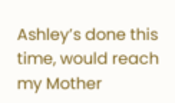Ashley’s done this time, would reach my Mother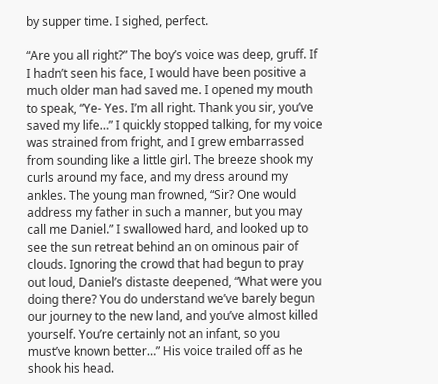by supper time. I sighed, perfect.

“Are you all right?” The boy’s voice was deep, gruff. If I hadn’t seen his face, I would have been positive a much older man had saved me. I opened my mouth to speak, “Ye- Yes. I’m all right. Thank you sir, you’ve saved my life…” I quickly stopped talking, for my voice was strained from fright, and I grew embarrassed from sounding like a little girl. The breeze shook my curls around my face, and my dress around my ankles. The young man frowned, “Sir? One would address my father in such a manner, but you may call me Daniel.” I swallowed hard, and looked up to see the sun retreat behind an on ominous pair of clouds. Ignoring the crowd that had begun to pray out loud, Daniel’s distaste deepened, “What were you doing there? You do understand we’ve barely begun our journey to the new land, and you’ve almost killed yourself. You’re certainly not an infant, so you must’ve known better…” His voice trailed off as he shook his head.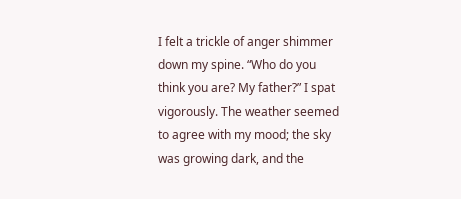I felt a trickle of anger shimmer down my spine. “Who do you think you are? My father?” I spat vigorously. The weather seemed to agree with my mood; the sky was growing dark, and the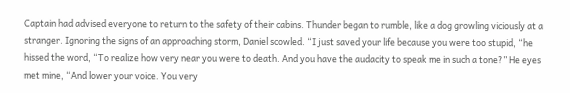Captain had advised everyone to return to the safety of their cabins. Thunder began to rumble, like a dog growling viciously at a stranger. Ignoring the signs of an approaching storm, Daniel scowled. “I just saved your life because you were too stupid, “he hissed the word, “To realize how very near you were to death. And you have the audacity to speak me in such a tone?” He eyes met mine, “And lower your voice. You very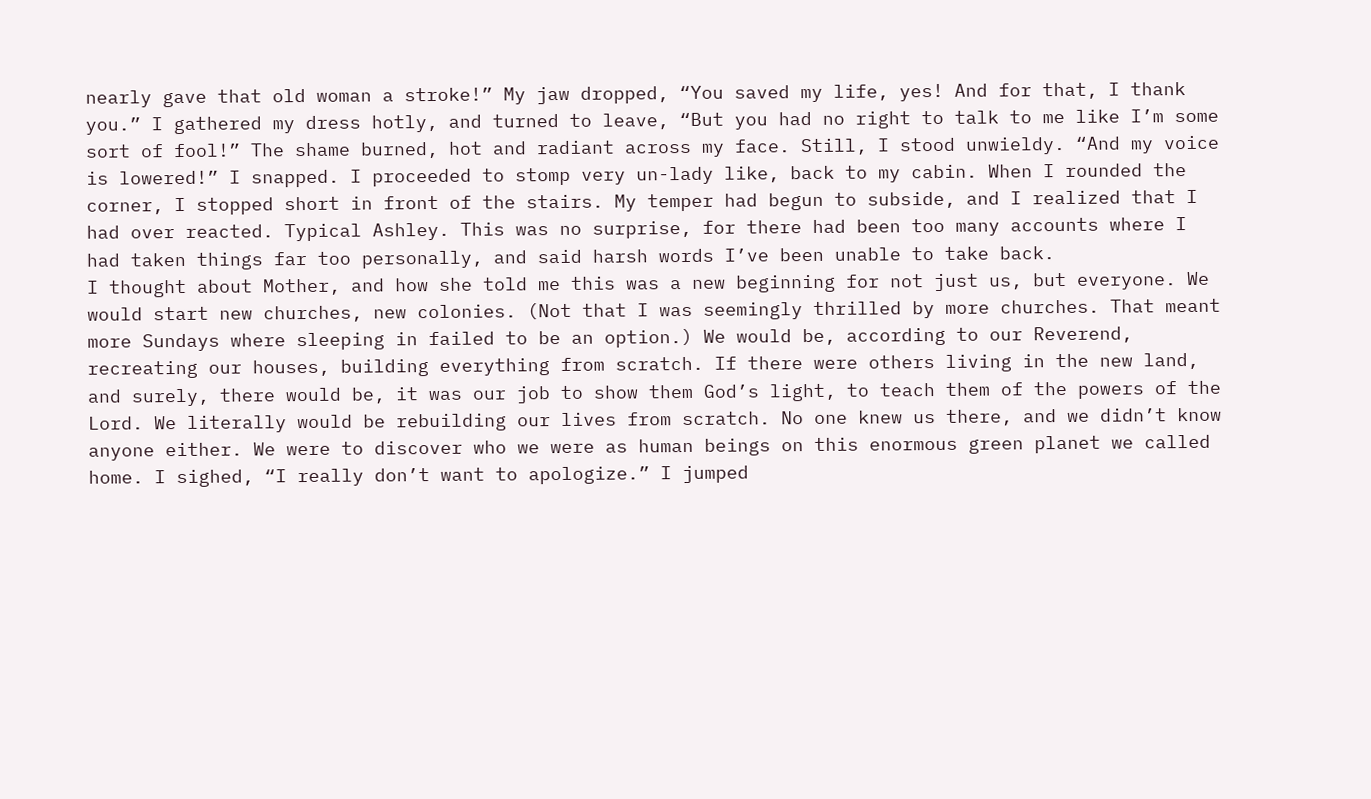nearly gave that old woman a stroke!” My jaw dropped, “You saved my life, yes! And for that, I thank you.” I gathered my dress hotly, and turned to leave, “But you had no right to talk to me like I’m some sort of fool!” The shame burned, hot and radiant across my face. Still, I stood unwieldy. “And my voice is lowered!” I snapped. I proceeded to stomp very un-lady like, back to my cabin. When I rounded the corner, I stopped short in front of the stairs. My temper had begun to subside, and I realized that I had over reacted. Typical Ashley. This was no surprise, for there had been too many accounts where I had taken things far too personally, and said harsh words I’ve been unable to take back.
I thought about Mother, and how she told me this was a new beginning for not just us, but everyone. We would start new churches, new colonies. (Not that I was seemingly thrilled by more churches. That meant more Sundays where sleeping in failed to be an option.) We would be, according to our Reverend, recreating our houses, building everything from scratch. If there were others living in the new land, and surely, there would be, it was our job to show them God’s light, to teach them of the powers of the Lord. We literally would be rebuilding our lives from scratch. No one knew us there, and we didn’t know anyone either. We were to discover who we were as human beings on this enormous green planet we called home. I sighed, “I really don’t want to apologize.” I jumped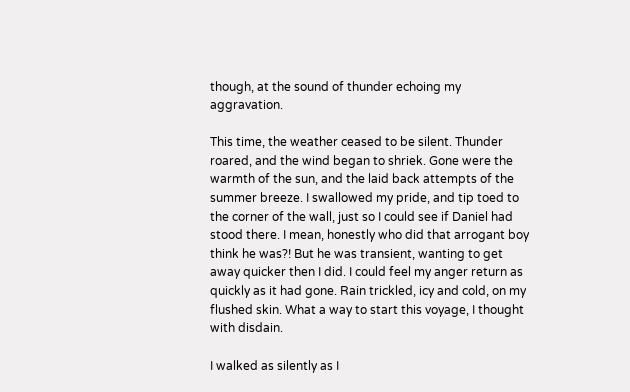though, at the sound of thunder echoing my aggravation.

This time, the weather ceased to be silent. Thunder roared, and the wind began to shriek. Gone were the warmth of the sun, and the laid back attempts of the summer breeze. I swallowed my pride, and tip toed to the corner of the wall, just so I could see if Daniel had stood there. I mean, honestly who did that arrogant boy think he was?! But he was transient, wanting to get away quicker then I did. I could feel my anger return as quickly as it had gone. Rain trickled, icy and cold, on my flushed skin. What a way to start this voyage, I thought with disdain.

I walked as silently as I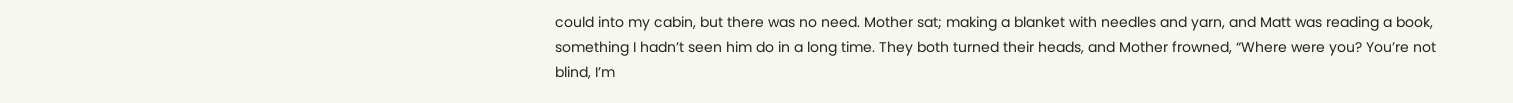could into my cabin, but there was no need. Mother sat; making a blanket with needles and yarn, and Matt was reading a book, something I hadn’t seen him do in a long time. They both turned their heads, and Mother frowned, “Where were you? You’re not blind, I’m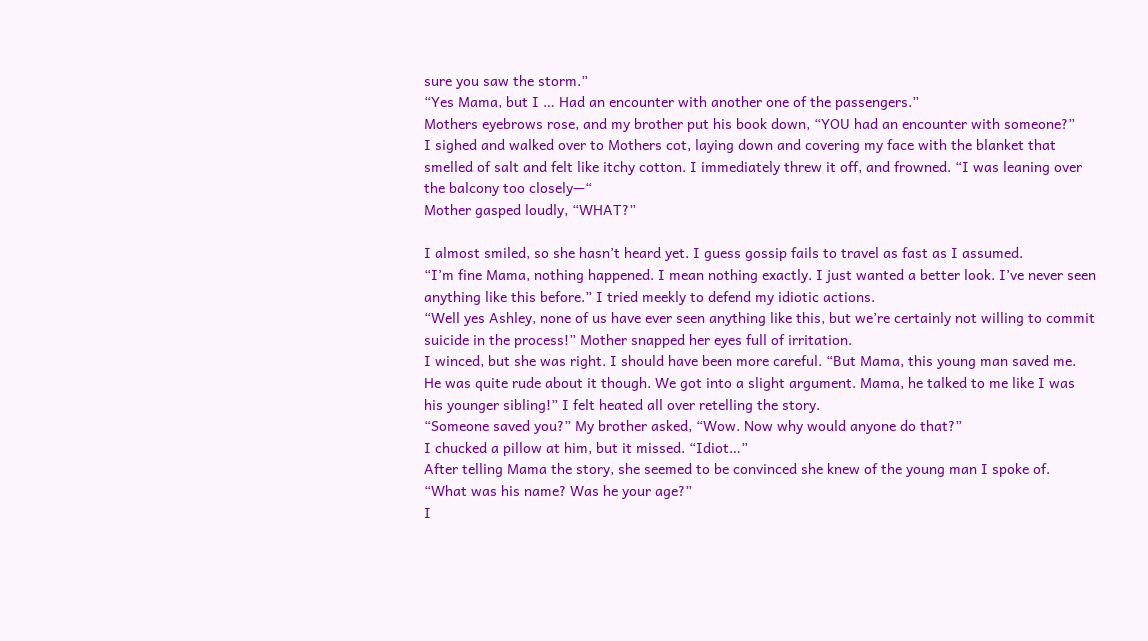sure you saw the storm.”
“Yes Mama, but I … Had an encounter with another one of the passengers.”
Mothers eyebrows rose, and my brother put his book down, “YOU had an encounter with someone?”
I sighed and walked over to Mothers cot, laying down and covering my face with the blanket that smelled of salt and felt like itchy cotton. I immediately threw it off, and frowned. “I was leaning over the balcony too closely—“
Mother gasped loudly, “WHAT?”

I almost smiled, so she hasn’t heard yet. I guess gossip fails to travel as fast as I assumed.
“I’m fine Mama, nothing happened. I mean nothing exactly. I just wanted a better look. I’ve never seen anything like this before.” I tried meekly to defend my idiotic actions.
“Well yes Ashley, none of us have ever seen anything like this, but we’re certainly not willing to commit suicide in the process!” Mother snapped her eyes full of irritation.
I winced, but she was right. I should have been more careful. “But Mama, this young man saved me. He was quite rude about it though. We got into a slight argument. Mama, he talked to me like I was his younger sibling!” I felt heated all over retelling the story.
“Someone saved you?” My brother asked, “Wow. Now why would anyone do that?”
I chucked a pillow at him, but it missed. “Idiot…”
After telling Mama the story, she seemed to be convinced she knew of the young man I spoke of. “What was his name? Was he your age?”
I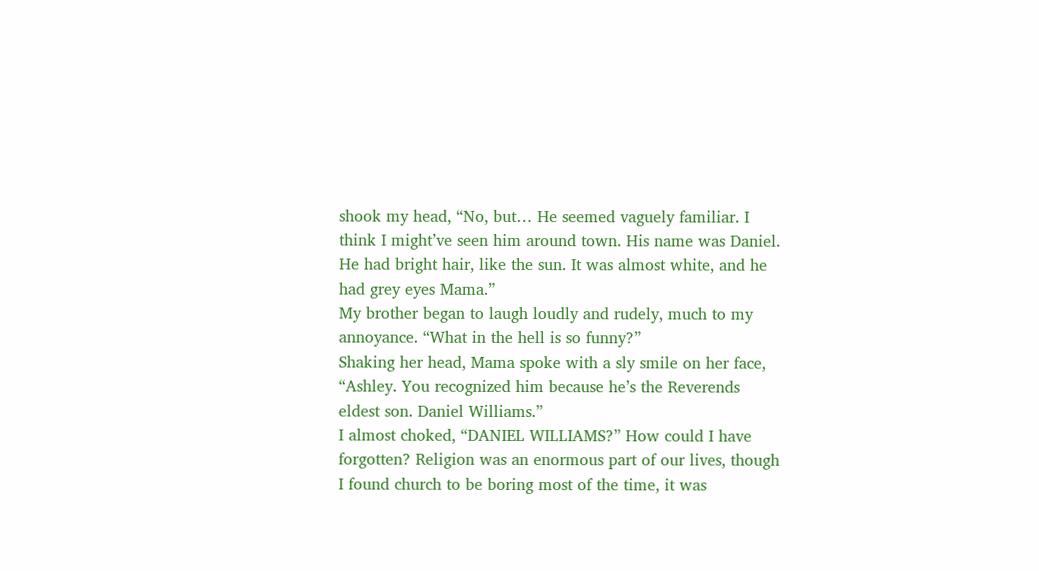shook my head, “No, but… He seemed vaguely familiar. I think I might’ve seen him around town. His name was Daniel. He had bright hair, like the sun. It was almost white, and he had grey eyes Mama.”
My brother began to laugh loudly and rudely, much to my annoyance. “What in the hell is so funny?”
Shaking her head, Mama spoke with a sly smile on her face, “Ashley. You recognized him because he’s the Reverends eldest son. Daniel Williams.”
I almost choked, “DANIEL WILLIAMS?” How could I have forgotten? Religion was an enormous part of our lives, though I found church to be boring most of the time, it was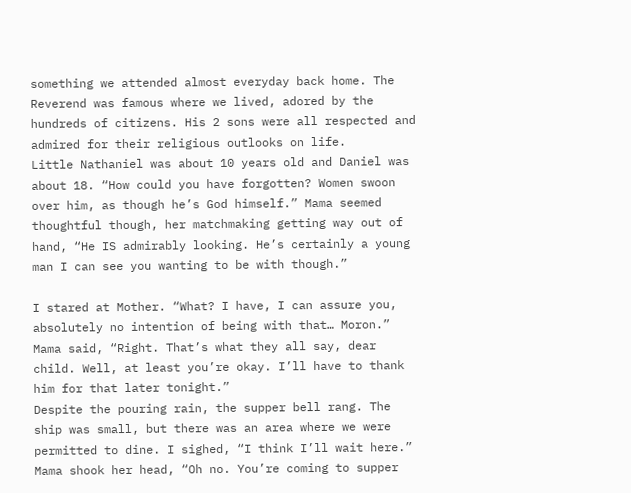something we attended almost everyday back home. The Reverend was famous where we lived, adored by the hundreds of citizens. His 2 sons were all respected and admired for their religious outlooks on life.
Little Nathaniel was about 10 years old and Daniel was about 18. “How could you have forgotten? Women swoon over him, as though he’s God himself.” Mama seemed thoughtful though, her matchmaking getting way out of hand, “He IS admirably looking. He’s certainly a young man I can see you wanting to be with though.”

I stared at Mother. “What? I have, I can assure you, absolutely no intention of being with that… Moron.” Mama said, “Right. That’s what they all say, dear child. Well, at least you’re okay. I’ll have to thank him for that later tonight.”
Despite the pouring rain, the supper bell rang. The ship was small, but there was an area where we were permitted to dine. I sighed, “I think I’ll wait here.” Mama shook her head, “Oh no. You’re coming to supper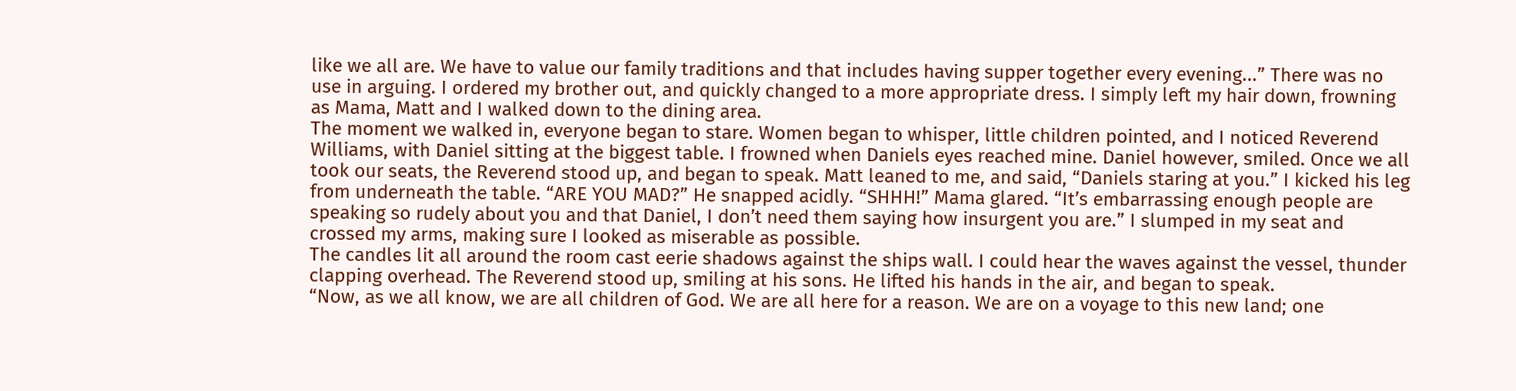like we all are. We have to value our family traditions and that includes having supper together every evening...” There was no use in arguing. I ordered my brother out, and quickly changed to a more appropriate dress. I simply left my hair down, frowning as Mama, Matt and I walked down to the dining area.
The moment we walked in, everyone began to stare. Women began to whisper, little children pointed, and I noticed Reverend Williams, with Daniel sitting at the biggest table. I frowned when Daniels eyes reached mine. Daniel however, smiled. Once we all took our seats, the Reverend stood up, and began to speak. Matt leaned to me, and said, “Daniels staring at you.” I kicked his leg from underneath the table. “ARE YOU MAD?” He snapped acidly. “SHHH!” Mama glared. “It’s embarrassing enough people are speaking so rudely about you and that Daniel, I don’t need them saying how insurgent you are.” I slumped in my seat and crossed my arms, making sure I looked as miserable as possible.
The candles lit all around the room cast eerie shadows against the ships wall. I could hear the waves against the vessel, thunder clapping overhead. The Reverend stood up, smiling at his sons. He lifted his hands in the air, and began to speak.
“Now, as we all know, we are all children of God. We are all here for a reason. We are on a voyage to this new land; one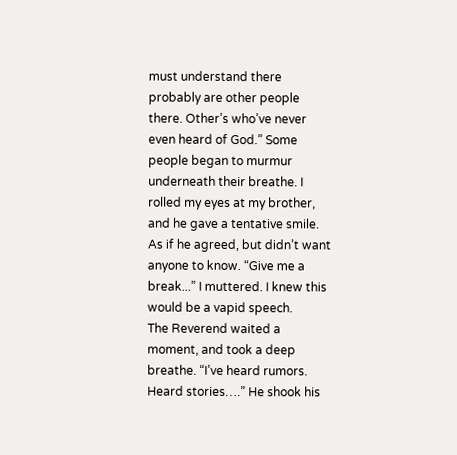must understand there probably are other people there. Other’s who’ve never even heard of God.” Some people began to murmur underneath their breathe. I rolled my eyes at my brother, and he gave a tentative smile. As if he agreed, but didn’t want anyone to know. “Give me a break...” I muttered. I knew this would be a vapid speech.
The Reverend waited a moment, and took a deep breathe. “I’ve heard rumors. Heard stories….” He shook his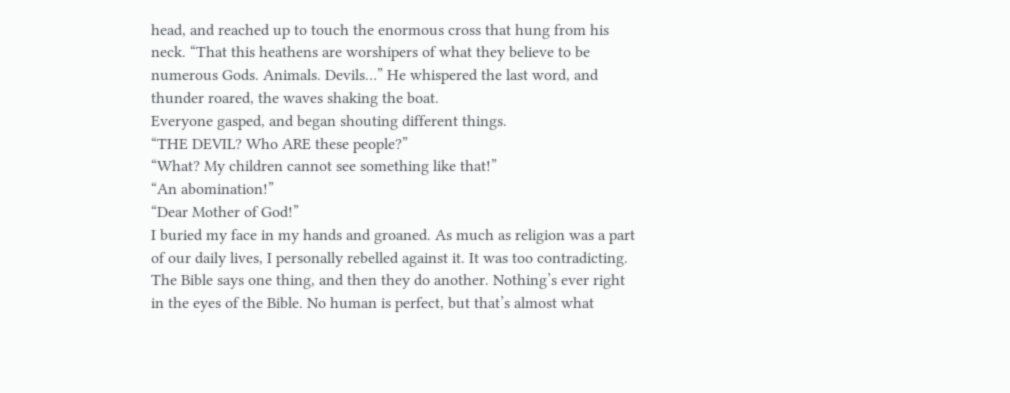head, and reached up to touch the enormous cross that hung from his neck. “That this heathens are worshipers of what they believe to be numerous Gods. Animals. Devils…” He whispered the last word, and thunder roared, the waves shaking the boat.
Everyone gasped, and began shouting different things.
“THE DEVIL? Who ARE these people?”
“What? My children cannot see something like that!”
“An abomination!”
“Dear Mother of God!”
I buried my face in my hands and groaned. As much as religion was a part of our daily lives, I personally rebelled against it. It was too contradicting. The Bible says one thing, and then they do another. Nothing’s ever right in the eyes of the Bible. No human is perfect, but that’s almost what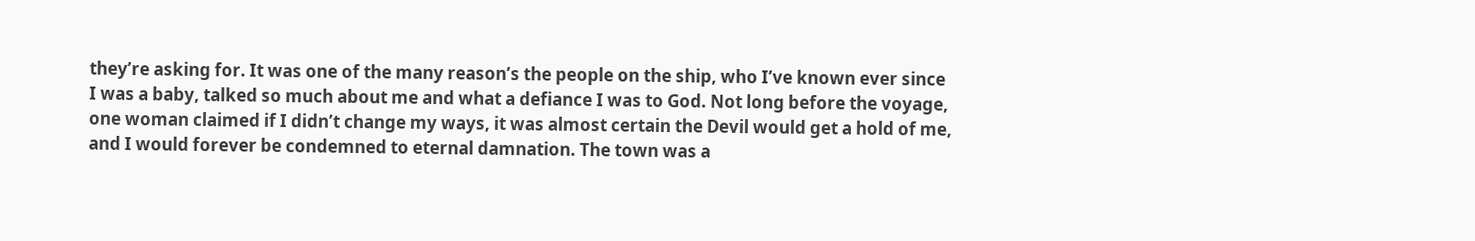they’re asking for. It was one of the many reason’s the people on the ship, who I’ve known ever since I was a baby, talked so much about me and what a defiance I was to God. Not long before the voyage, one woman claimed if I didn’t change my ways, it was almost certain the Devil would get a hold of me, and I would forever be condemned to eternal damnation. The town was a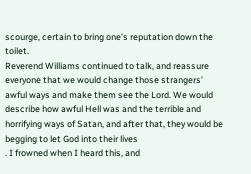scourge, certain to bring one’s reputation down the toilet.
Reverend Williams continued to talk, and reassure everyone that we would change those strangers’ awful ways and make them see the Lord. We would describe how awful Hell was and the terrible and horrifying ways of Satan, and after that, they would be begging to let God into their lives
. I frowned when I heard this, and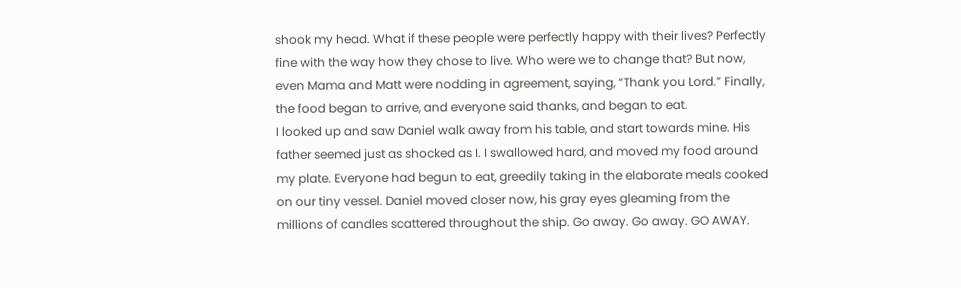shook my head. What if these people were perfectly happy with their lives? Perfectly fine with the way how they chose to live. Who were we to change that? But now, even Mama and Matt were nodding in agreement, saying, “Thank you Lord.” Finally, the food began to arrive, and everyone said thanks, and began to eat.
I looked up and saw Daniel walk away from his table, and start towards mine. His father seemed just as shocked as I. I swallowed hard, and moved my food around my plate. Everyone had begun to eat, greedily taking in the elaborate meals cooked on our tiny vessel. Daniel moved closer now, his gray eyes gleaming from the millions of candles scattered throughout the ship. Go away. Go away. GO AWAY.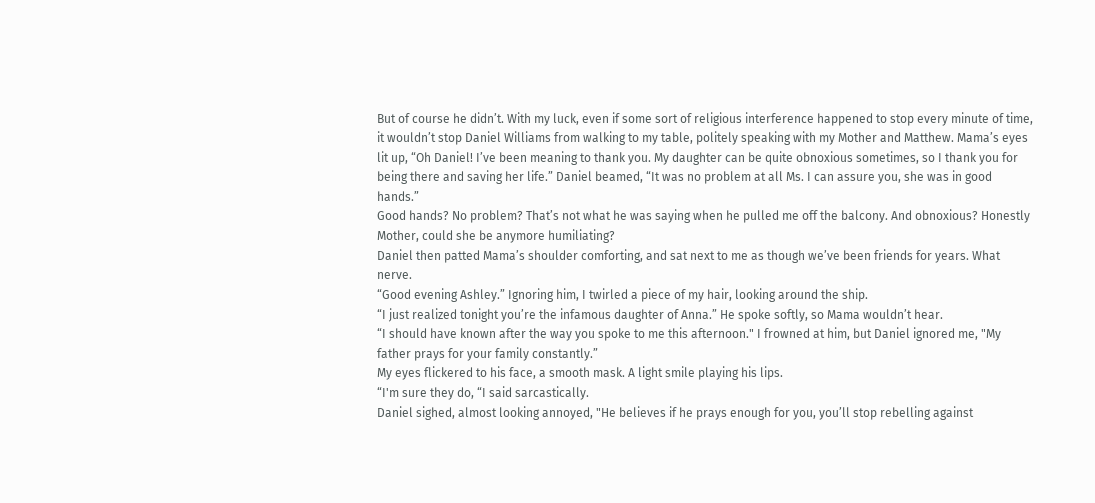But of course he didn’t. With my luck, even if some sort of religious interference happened to stop every minute of time, it wouldn’t stop Daniel Williams from walking to my table, politely speaking with my Mother and Matthew. Mama’s eyes lit up, “Oh Daniel! I’ve been meaning to thank you. My daughter can be quite obnoxious sometimes, so I thank you for being there and saving her life.” Daniel beamed, “It was no problem at all Ms. I can assure you, she was in good hands.”
Good hands? No problem? That’s not what he was saying when he pulled me off the balcony. And obnoxious? Honestly Mother, could she be anymore humiliating?
Daniel then patted Mama’s shoulder comforting, and sat next to me as though we’ve been friends for years. What nerve.
“Good evening Ashley.” Ignoring him, I twirled a piece of my hair, looking around the ship.
“I just realized tonight you’re the infamous daughter of Anna.” He spoke softly, so Mama wouldn’t hear.
“I should have known after the way you spoke to me this afternoon." I frowned at him, but Daniel ignored me, "My father prays for your family constantly.”
My eyes flickered to his face, a smooth mask. A light smile playing his lips.
“I'm sure they do, “I said sarcastically.
Daniel sighed, almost looking annoyed, "He believes if he prays enough for you, you’ll stop rebelling against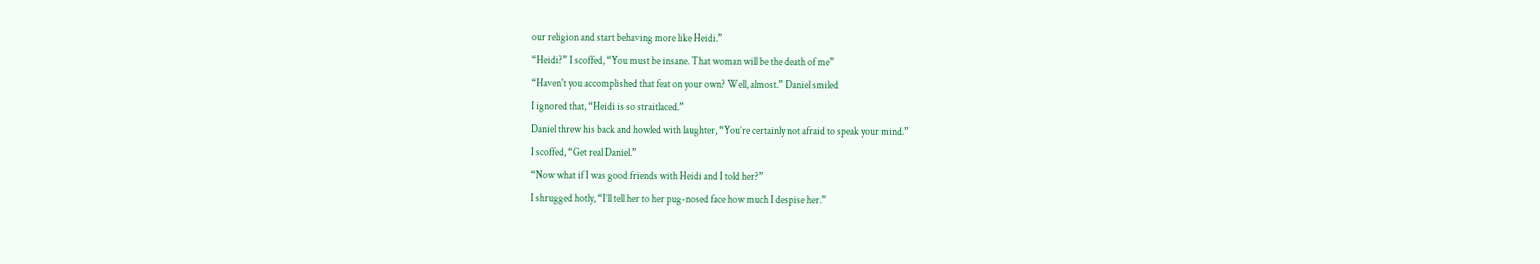our religion and start behaving more like Heidi.”
“Heidi?” I scoffed, “You must be insane. That woman will be the death of me”
“Haven't you accomplished that feat on your own? Well, almost.” Daniel smiled
I ignored that, “Heidi is so straitlaced.”
Daniel threw his back and howled with laughter, “You’re certainly not afraid to speak your mind.”
I scoffed, “Get real Daniel.”
“Now what if I was good friends with Heidi and I told her?”
I shrugged hotly, “I’ll tell her to her pug-nosed face how much I despise her.”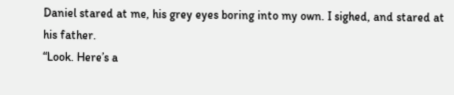Daniel stared at me, his grey eyes boring into my own. I sighed, and stared at his father.
“Look. Here’s a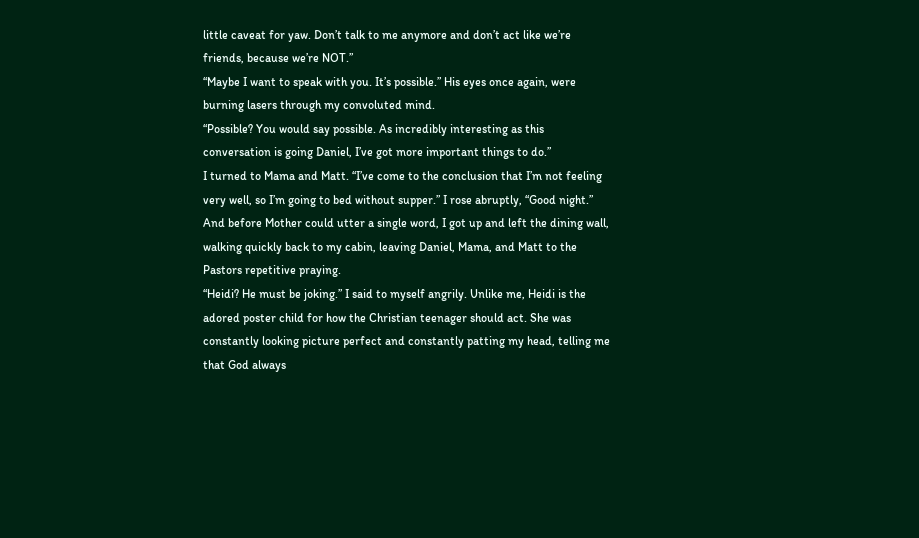little caveat for yaw. Don’t talk to me anymore and don’t act like we’re friends, because we’re NOT.”
“Maybe I want to speak with you. It’s possible.” His eyes once again, were burning lasers through my convoluted mind.
“Possible? You would say possible. As incredibly interesting as this conversation is going Daniel, I’ve got more important things to do.”
I turned to Mama and Matt. “I’ve come to the conclusion that I’m not feeling very well, so I’m going to bed without supper.” I rose abruptly, “Good night.” And before Mother could utter a single word, I got up and left the dining wall, walking quickly back to my cabin, leaving Daniel, Mama, and Matt to the Pastors repetitive praying.
“Heidi? He must be joking.” I said to myself angrily. Unlike me, Heidi is the adored poster child for how the Christian teenager should act. She was constantly looking picture perfect and constantly patting my head, telling me that God always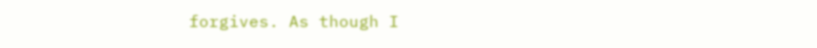forgives. As though I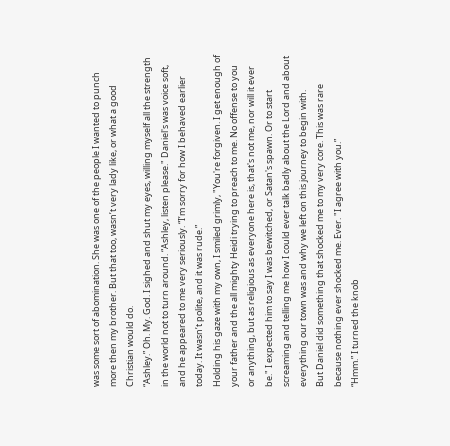was some sort of abomination. She was one of the people I wanted to punch more then my brother. But that too, wasn’t very lady like, or what a good Christian would do.
“Ashley.” Oh. My. God. I sighed and shut my eyes, willing myself all the strength in the world not to turn around. “Ashley, listen please." Daniel's was voice soft, and he appeared to me very seriously. “I’m sorry for how I behaved earlier today. It wasn’t polite, and it was rude.”
Holding his gaze with my own, I smiled grimly, "You're forgiven. I get enough of your father and the all mighty Heidi trying to preach to me. No offense to you or anything, but as religious as everyone here is, that's not me, nor will it ever be." I expected him to say I was bewitched, or Satan's spawn. Or to start screaming and telling me how I could ever talk badly about the Lord and about everything our town was and why we left on this journey to begin with.
But Daniel did something that shocked me to my very core. This was rare because nothing ever shocked me. Ever. "I agree with you.”
“Hmm.” I turned the knob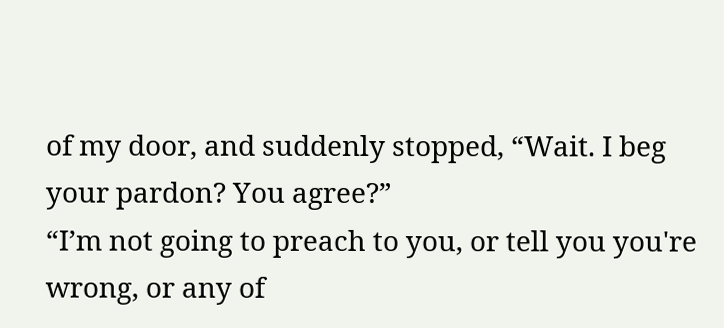of my door, and suddenly stopped, “Wait. I beg your pardon? You agree?”
“I’m not going to preach to you, or tell you you're wrong, or any of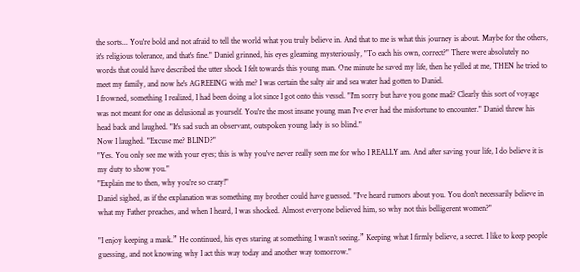the sorts... You're bold and not afraid to tell the world what you truly believe in. And that to me is what this journey is about. Maybe for the others, it's religious tolerance, and that's fine." Daniel grinned, his eyes gleaming mysteriously, "To each his own, correct?" There were absolutely no words that could have described the utter shock I felt towards this young man. One minute he saved my life, then he yelled at me, THEN he tried to meet my family, and now he's AGREEING with me? I was certain the salty air and sea water had gotten to Daniel.
I frowned, something I realized, I had been doing a lot since I got onto this vessel. "I'm sorry but have you gone mad? Clearly this sort of voyage was not meant for one as delusional as yourself. You're the most insane young man I've ever had the misfortune to encounter." Daniel threw his head back and laughed. "It's sad such an observant, outspoken young lady is so blind."
Now I laughed. "Excuse me? BLIND?"
"Yes. You only see me with your eyes; this is why you've never really seen me for who I REALLY am. And after saving your life, I do believe it is my duty to show you."
"Explain me to then, why you're so crazy!"
Daniel sighed, as if the explanation was something my brother could have guessed. "I've heard rumors about you. You don't necessarily believe in what my Father preaches, and when I heard, I was shocked. Almost everyone believed him, so why not this belligerent women?"

"I enjoy keeping a mask.” He continued, his eyes staring at something I wasn’t seeing.” Keeping what I firmly believe, a secret. I like to keep people guessing, and not knowing why I act this way today and another way tomorrow."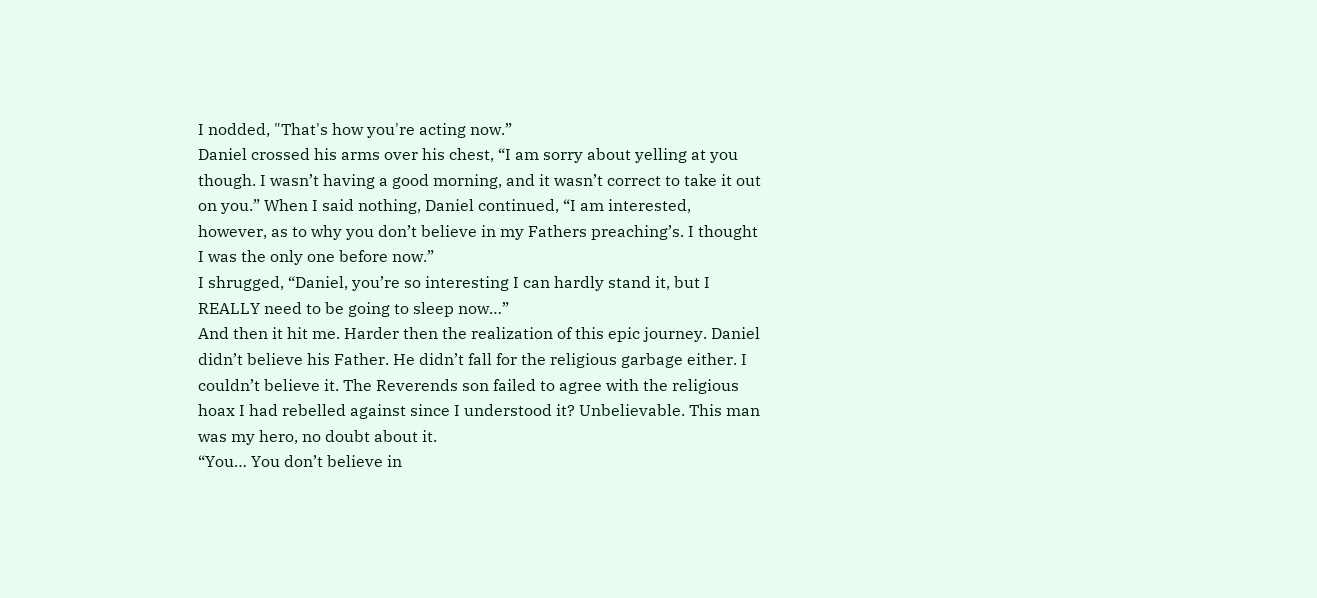I nodded, "That's how you're acting now.”
Daniel crossed his arms over his chest, “I am sorry about yelling at you though. I wasn’t having a good morning, and it wasn’t correct to take it out on you.” When I said nothing, Daniel continued, “I am interested, however, as to why you don’t believe in my Fathers preaching’s. I thought I was the only one before now.”
I shrugged, “Daniel, you’re so interesting I can hardly stand it, but I REALLY need to be going to sleep now…”
And then it hit me. Harder then the realization of this epic journey. Daniel didn’t believe his Father. He didn’t fall for the religious garbage either. I couldn’t believe it. The Reverends son failed to agree with the religious hoax I had rebelled against since I understood it? Unbelievable. This man was my hero, no doubt about it.
“You… You don’t believe in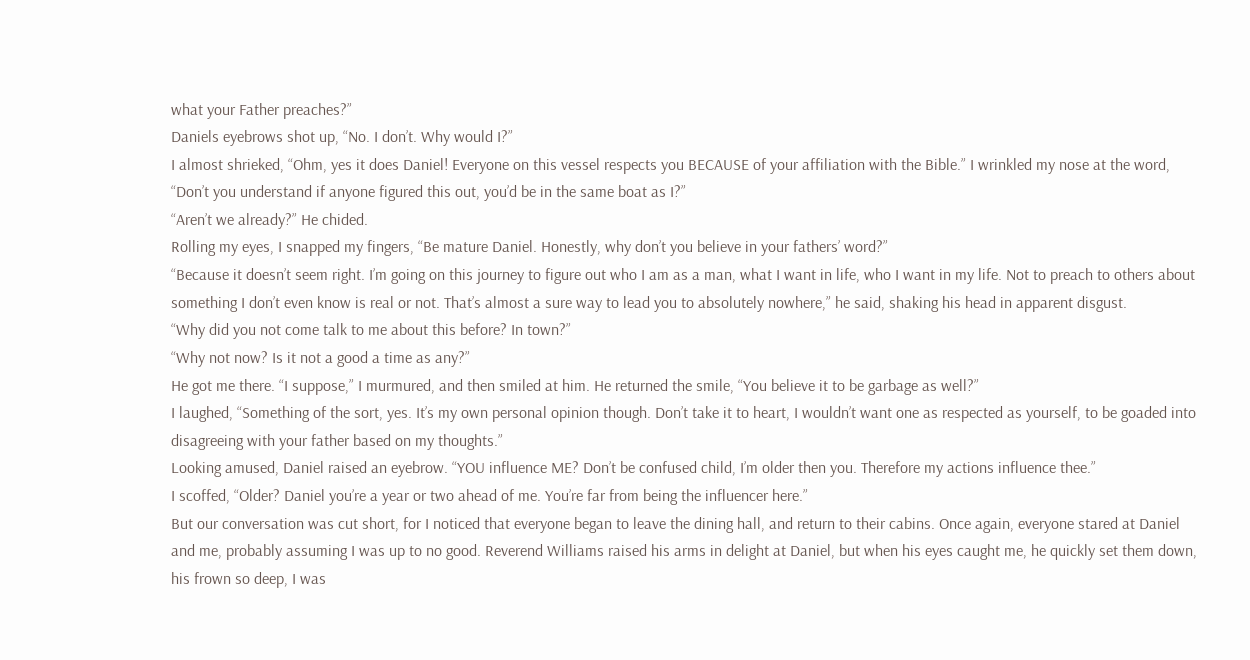what your Father preaches?”
Daniels eyebrows shot up, “No. I don’t. Why would I?”
I almost shrieked, “Ohm, yes it does Daniel! Everyone on this vessel respects you BECAUSE of your affiliation with the Bible.” I wrinkled my nose at the word, “Don’t you understand if anyone figured this out, you’d be in the same boat as I?”
“Aren’t we already?” He chided.
Rolling my eyes, I snapped my fingers, “Be mature Daniel. Honestly, why don’t you believe in your fathers’ word?”
“Because it doesn’t seem right. I’m going on this journey to figure out who I am as a man, what I want in life, who I want in my life. Not to preach to others about something I don’t even know is real or not. That’s almost a sure way to lead you to absolutely nowhere,” he said, shaking his head in apparent disgust.
“Why did you not come talk to me about this before? In town?”
“Why not now? Is it not a good a time as any?”
He got me there. “I suppose,” I murmured, and then smiled at him. He returned the smile, “You believe it to be garbage as well?”
I laughed, “Something of the sort, yes. It’s my own personal opinion though. Don’t take it to heart, I wouldn’t want one as respected as yourself, to be goaded into disagreeing with your father based on my thoughts.”
Looking amused, Daniel raised an eyebrow. “YOU influence ME? Don’t be confused child, I’m older then you. Therefore my actions influence thee.”
I scoffed, “Older? Daniel you’re a year or two ahead of me. You’re far from being the influencer here.”
But our conversation was cut short, for I noticed that everyone began to leave the dining hall, and return to their cabins. Once again, everyone stared at Daniel and me, probably assuming I was up to no good. Reverend Williams raised his arms in delight at Daniel, but when his eyes caught me, he quickly set them down, his frown so deep, I was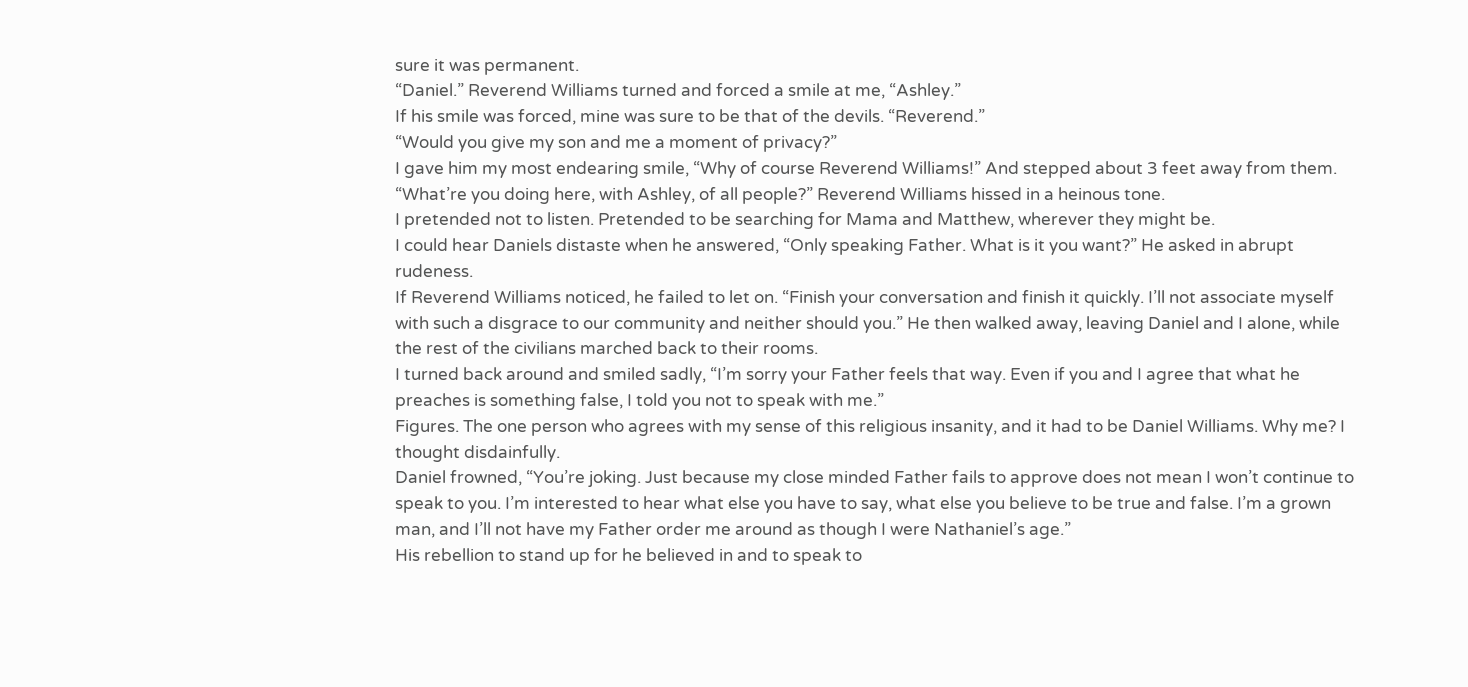sure it was permanent.
“Daniel.” Reverend Williams turned and forced a smile at me, “Ashley.”
If his smile was forced, mine was sure to be that of the devils. “Reverend.”
“Would you give my son and me a moment of privacy?”
I gave him my most endearing smile, “Why of course Reverend Williams!” And stepped about 3 feet away from them.
“What’re you doing here, with Ashley, of all people?” Reverend Williams hissed in a heinous tone.
I pretended not to listen. Pretended to be searching for Mama and Matthew, wherever they might be.
I could hear Daniels distaste when he answered, “Only speaking Father. What is it you want?” He asked in abrupt rudeness.
If Reverend Williams noticed, he failed to let on. “Finish your conversation and finish it quickly. I’ll not associate myself with such a disgrace to our community and neither should you.” He then walked away, leaving Daniel and I alone, while the rest of the civilians marched back to their rooms.
I turned back around and smiled sadly, “I’m sorry your Father feels that way. Even if you and I agree that what he preaches is something false, I told you not to speak with me.”
Figures. The one person who agrees with my sense of this religious insanity, and it had to be Daniel Williams. Why me? I thought disdainfully.
Daniel frowned, “You’re joking. Just because my close minded Father fails to approve does not mean I won’t continue to speak to you. I’m interested to hear what else you have to say, what else you believe to be true and false. I’m a grown man, and I’ll not have my Father order me around as though I were Nathaniel’s age.”
His rebellion to stand up for he believed in and to speak to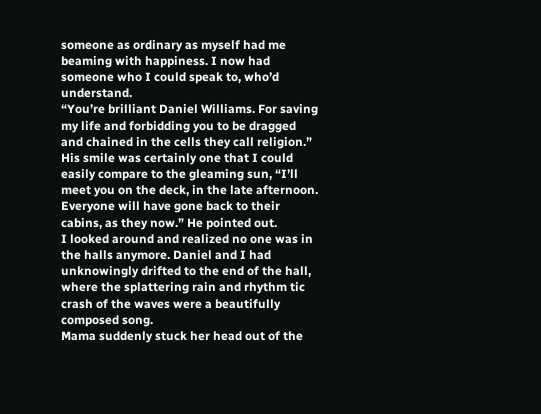someone as ordinary as myself had me beaming with happiness. I now had someone who I could speak to, who’d understand.
“You’re brilliant Daniel Williams. For saving my life and forbidding you to be dragged and chained in the cells they call religion.”
His smile was certainly one that I could easily compare to the gleaming sun, “I’ll meet you on the deck, in the late afternoon. Everyone will have gone back to their cabins, as they now.” He pointed out.
I looked around and realized no one was in the halls anymore. Daniel and I had unknowingly drifted to the end of the hall, where the splattering rain and rhythm tic crash of the waves were a beautifully composed song.
Mama suddenly stuck her head out of the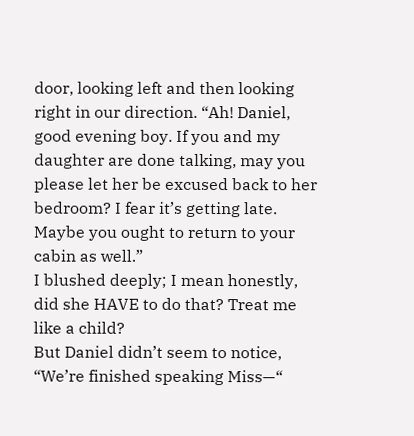door, looking left and then looking right in our direction. “Ah! Daniel, good evening boy. If you and my daughter are done talking, may you please let her be excused back to her bedroom? I fear it’s getting late. Maybe you ought to return to your cabin as well.”
I blushed deeply; I mean honestly, did she HAVE to do that? Treat me like a child?
But Daniel didn’t seem to notice, “We’re finished speaking Miss—“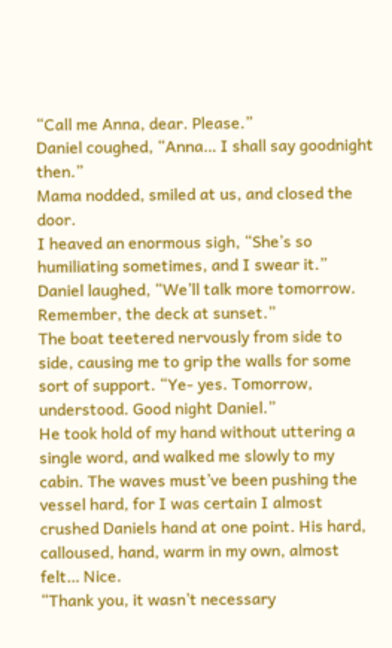“Call me Anna, dear. Please.”
Daniel coughed, “Anna… I shall say goodnight then.”
Mama nodded, smiled at us, and closed the door.
I heaved an enormous sigh, “She’s so humiliating sometimes, and I swear it.”
Daniel laughed, “We’ll talk more tomorrow. Remember, the deck at sunset.”
The boat teetered nervously from side to side, causing me to grip the walls for some sort of support. “Ye- yes. Tomorrow, understood. Good night Daniel.”
He took hold of my hand without uttering a single word, and walked me slowly to my cabin. The waves must’ve been pushing the vessel hard, for I was certain I almost crushed Daniels hand at one point. His hard, calloused, hand, warm in my own, almost felt… Nice.
“Thank you, it wasn’t necessary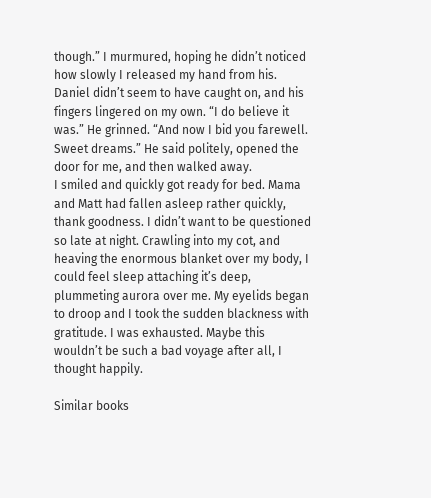though.” I murmured, hoping he didn’t noticed how slowly I released my hand from his.
Daniel didn’t seem to have caught on, and his fingers lingered on my own. “I do believe it was.” He grinned. “And now I bid you farewell. Sweet dreams.” He said politely, opened the door for me, and then walked away.
I smiled and quickly got ready for bed. Mama and Matt had fallen asleep rather quickly, thank goodness. I didn’t want to be questioned so late at night. Crawling into my cot, and heaving the enormous blanket over my body, I could feel sleep attaching it’s deep, plummeting aurora over me. My eyelids began to droop and I took the sudden blackness with gratitude. I was exhausted. Maybe this wouldn’t be such a bad voyage after all, I thought happily.

Similar books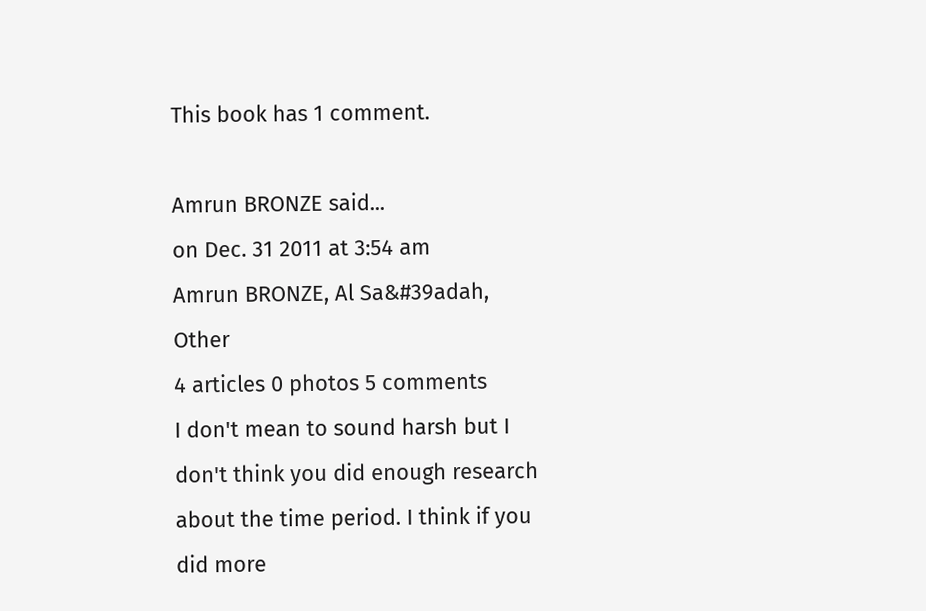This book has 1 comment.

Amrun BRONZE said...
on Dec. 31 2011 at 3:54 am
Amrun BRONZE, Al Sa&#39adah, Other
4 articles 0 photos 5 comments
I don't mean to sound harsh but I don't think you did enough research about the time period. I think if you did more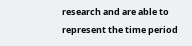research and are able to represent the time period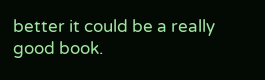better it could be a really good book.